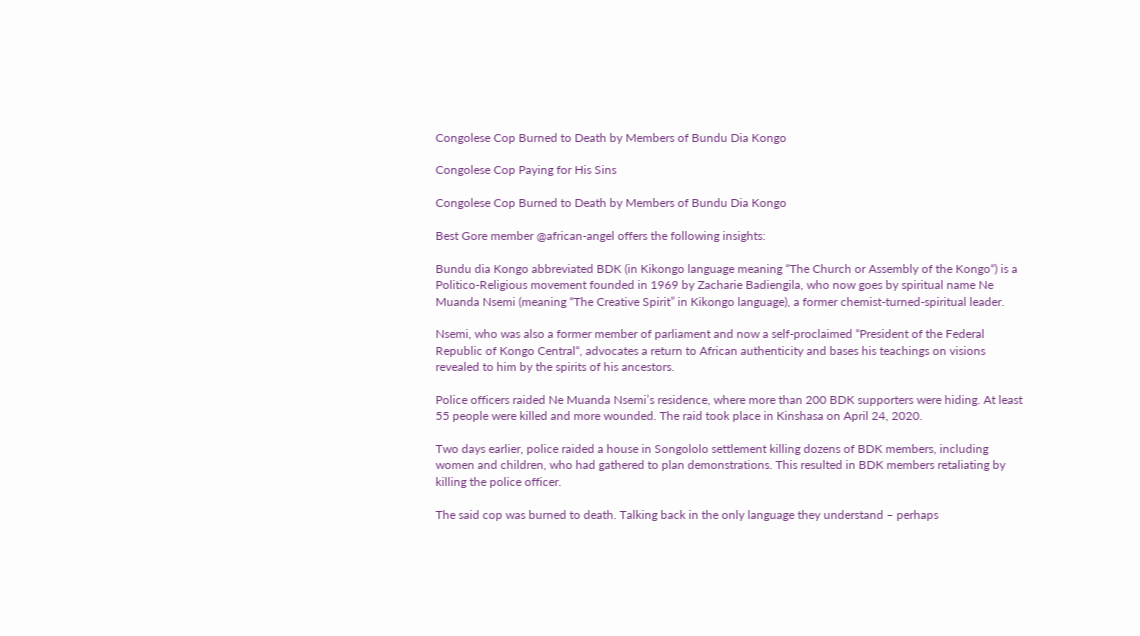Congolese Cop Burned to Death by Members of Bundu Dia Kongo

Congolese Cop Paying for His Sins

Congolese Cop Burned to Death by Members of Bundu Dia Kongo

Best Gore member @african-angel offers the following insights:

Bundu dia Kongo abbreviated BDK (in Kikongo language meaning “The Church or Assembly of the Kongo“) is a Politico-Religious movement founded in 1969 by Zacharie Badiengila, who now goes by spiritual name Ne Muanda Nsemi (meaning “The Creative Spirit” in Kikongo language), a former chemist-turned-spiritual leader.

Nsemi, who was also a former member of parliament and now a self-proclaimed “President of the Federal Republic of Kongo Central“, advocates a return to African authenticity and bases his teachings on visions revealed to him by the spirits of his ancestors.

Police officers raided Ne Muanda Nsemi’s residence, where more than 200 BDK supporters were hiding. At least 55 people were killed and more wounded. The raid took place in Kinshasa on April 24, 2020.

Two days earlier, police raided a house in Songololo settlement killing dozens of BDK members, including women and children, who had gathered to plan demonstrations. This resulted in BDK members retaliating by killing the police officer.

The said cop was burned to death. Talking back in the only language they understand – perhaps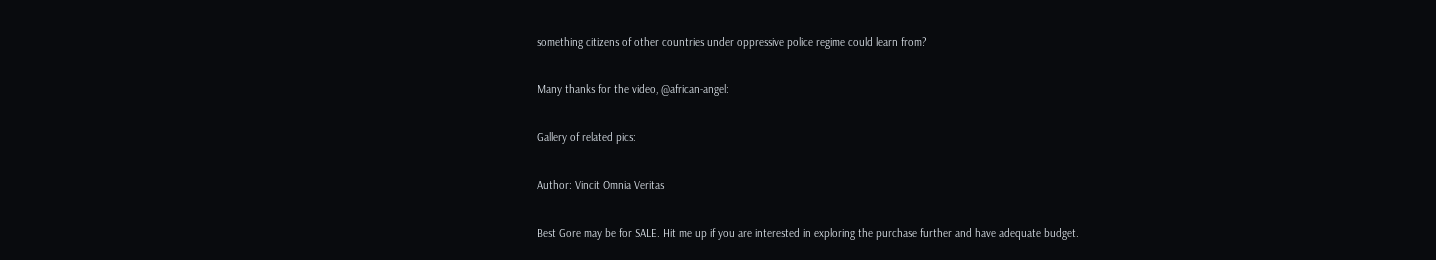something citizens of other countries under oppressive police regime could learn from?

Many thanks for the video, @african-angel:

Gallery of related pics:

Author: Vincit Omnia Veritas

Best Gore may be for SALE. Hit me up if you are interested in exploring the purchase further and have adequate budget.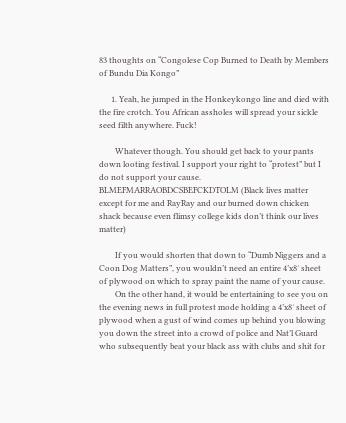83 thoughts on “Congolese Cop Burned to Death by Members of Bundu Dia Kongo”

      1. Yeah, he jumped in the Honkeykongo line and died with the fire crotch. You African assholes will spread your sickle seed filth anywhere. Fuck!

        Whatever though. You should get back to your pants down looting festival. I support your right to “protest” but I do not support your cause. BLMEFMARRAOBDCSBEFCKDTOLM (Black lives matter except for me and RayRay and our burned down chicken shack because even flimsy college kids don’t think our lives matter)

        If you would shorten that down to “Dumb Niggers and a Coon Dog Matters”, you wouldn’t need an entire 4’x8′ sheet of plywood on which to spray paint the name of your cause.
        On the other hand, it would be entertaining to see you on the evening news in full protest mode holding a 4’x8′ sheet of plywood when a gust of wind comes up behind you blowing you down the street into a crowd of police and Nat’l Guard who subsequently beat your black ass with clubs and shit for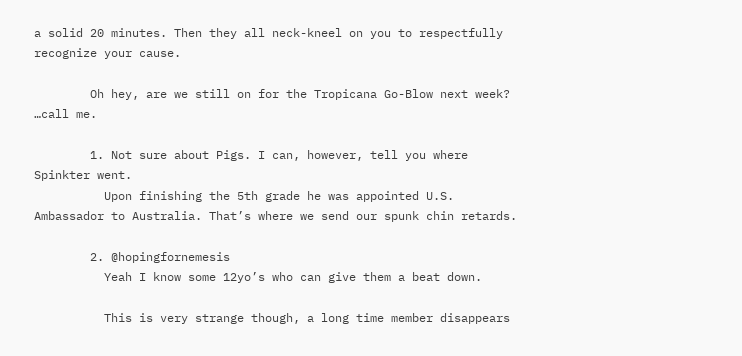a solid 20 minutes. Then they all neck-kneel on you to respectfully recognize your cause.

        Oh hey, are we still on for the Tropicana Go-Blow next week? …call me.

        1. Not sure about Pigs. I can, however, tell you where Spinkter went.
          Upon finishing the 5th grade he was appointed U.S. Ambassador to Australia. That’s where we send our spunk chin retards.

        2. @hopingfornemesis
          Yeah I know some 12yo’s who can give them a beat down.

          This is very strange though, a long time member disappears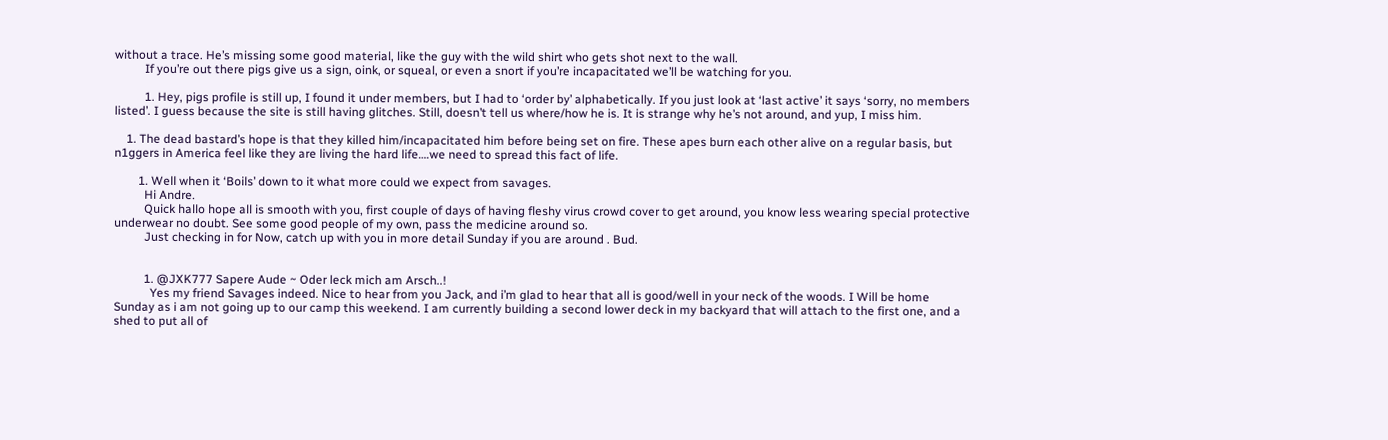without a trace. He’s missing some good material, like the guy with the wild shirt who gets shot next to the wall.
          If you’re out there pigs give us a sign, oink, or squeal, or even a snort if you’re incapacitated we’ll be watching for you.

          1. Hey, pigs profile is still up, I found it under members, but I had to ‘order by’ alphabetically. If you just look at ‘last active’ it says ‘sorry, no members listed’. I guess because the site is still having glitches. Still, doesn’t tell us where/how he is. It is strange why he’s not around, and yup, I miss him.

    1. The dead bastard’s hope is that they killed him/incapacitated him before being set on fire. These apes burn each other alive on a regular basis, but n1ggers in America feel like they are living the hard life….we need to spread this fact of life.

        1. Well when it ‘Boils’ down to it what more could we expect from savages.
          Hi Andre.
          Quick hallo hope all is smooth with you, first couple of days of having fleshy virus crowd cover to get around, you know less wearing special protective underwear no doubt. See some good people of my own, pass the medicine around so.
          Just checking in for Now, catch up with you in more detail Sunday if you are around . Bud.


          1. @JXK777 Sapere Aude ~ Oder leck mich am Arsch..!
            Yes my friend Savages indeed. Nice to hear from you Jack, and i’m glad to hear that all is good/well in your neck of the woods. I Will be home Sunday as i am not going up to our camp this weekend. I am currently building a second lower deck in my backyard that will attach to the first one, and a shed to put all of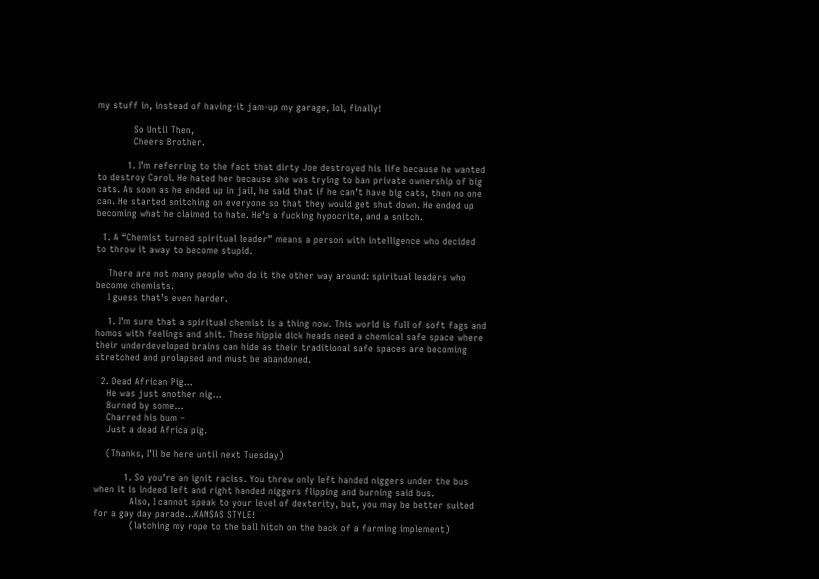my stuff in, instead of having-it jam-up my garage, lol, finally!

            So Until Then,
            Cheers Brother.

          1. I’m referring to the fact that dirty Joe destroyed his life because he wanted to destroy Carol. He hated her because she was trying to ban private ownership of big cats. As soon as he ended up in jail, he said that if he can’t have big cats, then no one can. He started snitching on everyone so that they would get shut down. He ended up becoming what he claimed to hate. He’s a fucking hypocrite, and a snitch.

  1. A “Chemist turned spiritual leader” means a person with intelligence who decided to throw it away to become stupid.

    There are not many people who do it the other way around: spiritual leaders who become chemists.
    I guess that’s even harder.

    1. I’m sure that a spiritual chemist is a thing now. This world is full of soft fags and homos with feelings and shit. These hippie dick heads need a chemical safe space where their underdeveloped brains can hide as their traditional safe spaces are becoming stretched and prolapsed and must be abandoned.

  2. Dead African Pig…
    He was just another nig…
    Burned by some…
    Charred his bum –
    Just a dead Africa pig.

    (Thanks, I’ll be here until next Tuesday)

          1. So you’re an ignit raciss. You threw only left handed niggers under the bus when it is indeed left and right handed niggers flipping and burning said bus.
            Also, I cannot speak to your level of dexterity, but, you may be better suited for a gay day parade…KANSAS STYLE!
            (latching my rope to the ball hitch on the back of a farming implement)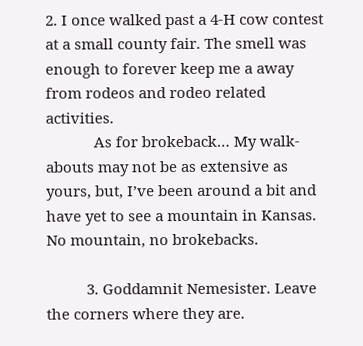2. I once walked past a 4-H cow contest at a small county fair. The smell was enough to forever keep me a away from rodeos and rodeo related activities.
            As for brokeback… My walk-abouts may not be as extensive as yours, but, I’ve been around a bit and have yet to see a mountain in Kansas. No mountain, no brokebacks.

          3. Goddamnit Nemesister. Leave the corners where they are.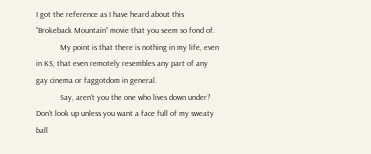I got the reference as I have heard about this “Brokeback Mountain” movie that you seem so fond of.
            My point is that there is nothing in my life, even in KS, that even remotely resembles any part of any gay cinema or faggotdom in general.
            Say, aren’t you the one who lives down under? Don’t look up unless you want a face full of my sweaty ball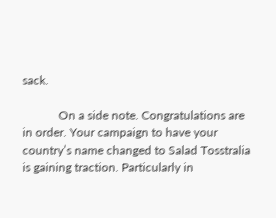sack.

            On a side note. Congratulations are in order. Your campaign to have your country’s name changed to Salad Tosstralia is gaining traction. Particularly in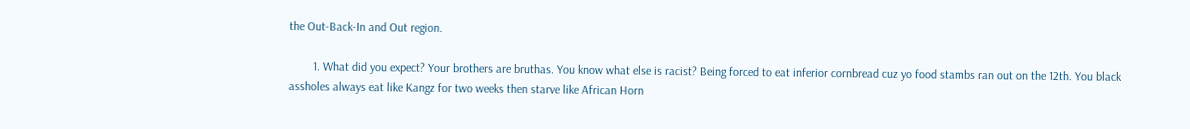the Out-Back-In and Out region.

        1. What did you expect? Your brothers are bruthas. You know what else is racist? Being forced to eat inferior cornbread cuz yo food stambs ran out on the 12th. You black assholes always eat like Kangz for two weeks then starve like African Horn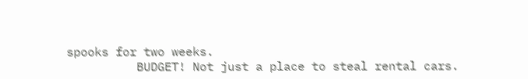spooks for two weeks.
          BUDGET! Not just a place to steal rental cars.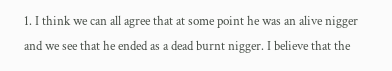1. I think we can all agree that at some point he was an alive nigger and we see that he ended as a dead burnt nigger. I believe that the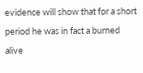evidence will show that for a short period he was in fact a burned alive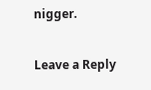nigger.

Leave a Reply